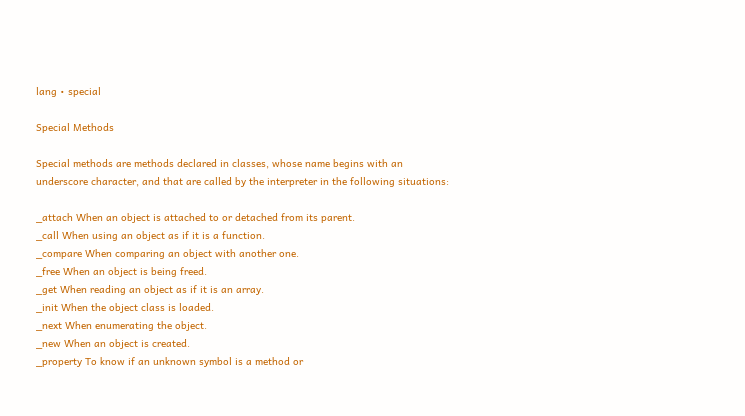lang • special

Special Methods

Special methods are methods declared in classes, whose name begins with an underscore character, and that are called by the interpreter in the following situations:

_attach When an object is attached to or detached from its parent.
_call When using an object as if it is a function.
_compare When comparing an object with another one.
_free When an object is being freed.
_get When reading an object as if it is an array.
_init When the object class is loaded.
_next When enumerating the object.
_new When an object is created.
_property To know if an unknown symbol is a method or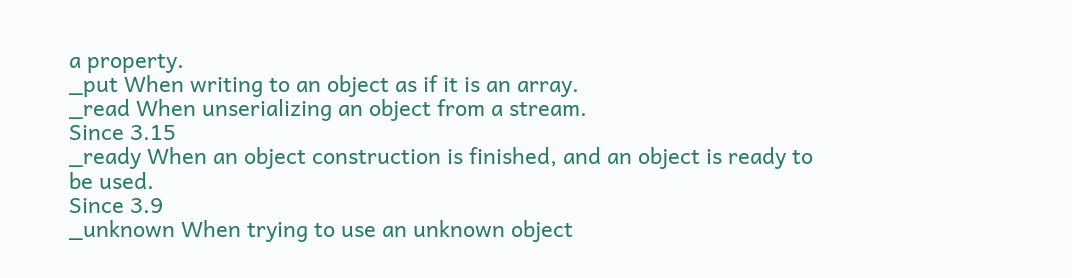a property.
_put When writing to an object as if it is an array.
_read When unserializing an object from a stream.
Since 3.15
_ready When an object construction is finished, and an object is ready to be used.
Since 3.9
_unknown When trying to use an unknown object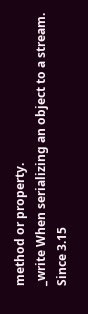method or property.
_write When serializing an object to a stream.
Since 3.15